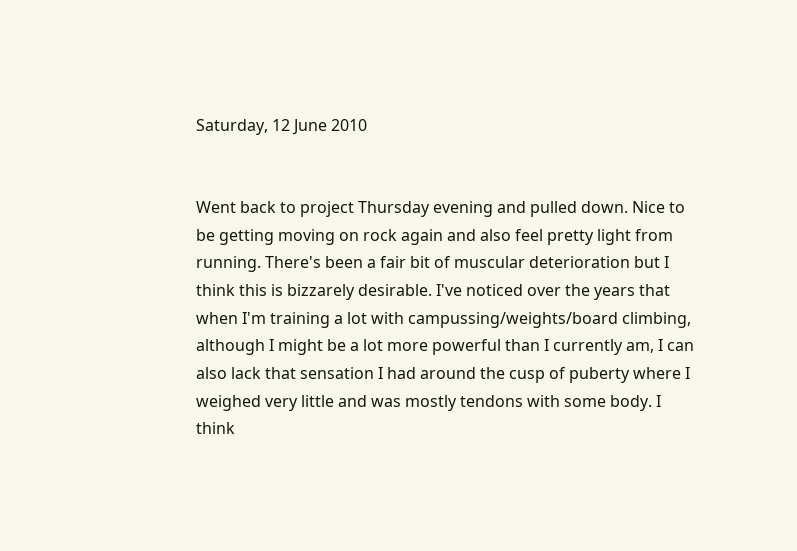Saturday, 12 June 2010


Went back to project Thursday evening and pulled down. Nice to be getting moving on rock again and also feel pretty light from running. There's been a fair bit of muscular deterioration but I think this is bizzarely desirable. I've noticed over the years that when I'm training a lot with campussing/weights/board climbing, although I might be a lot more powerful than I currently am, I can also lack that sensation I had around the cusp of puberty where I weighed very little and was mostly tendons with some body. I think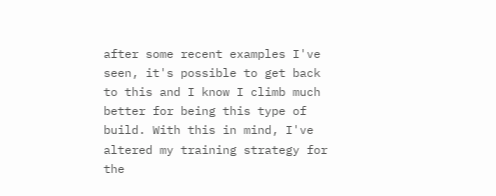after some recent examples I've seen, it's possible to get back to this and I know I climb much better for being this type of build. With this in mind, I've altered my training strategy for the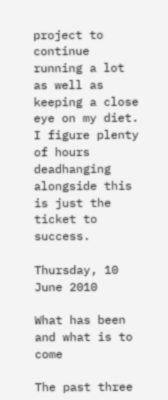project to continue running a lot as well as keeping a close eye on my diet. I figure plenty of hours deadhanging alongside this is just the ticket to success.

Thursday, 10 June 2010

What has been and what is to come

The past three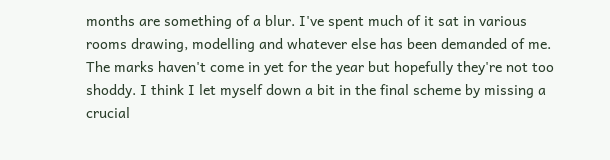months are something of a blur. I've spent much of it sat in various rooms drawing, modelling and whatever else has been demanded of me. The marks haven't come in yet for the year but hopefully they're not too shoddy. I think I let myself down a bit in the final scheme by missing a crucial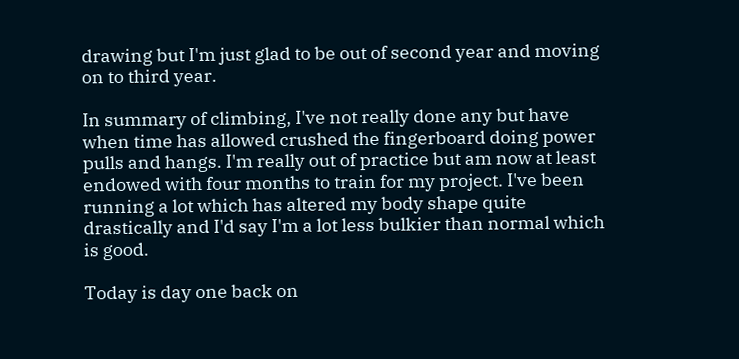drawing but I'm just glad to be out of second year and moving on to third year.

In summary of climbing, I've not really done any but have when time has allowed crushed the fingerboard doing power pulls and hangs. I'm really out of practice but am now at least endowed with four months to train for my project. I've been running a lot which has altered my body shape quite drastically and I'd say I'm a lot less bulkier than normal which is good.

Today is day one back on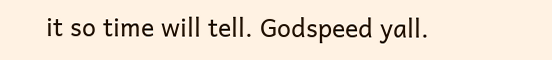it so time will tell. Godspeed yall.